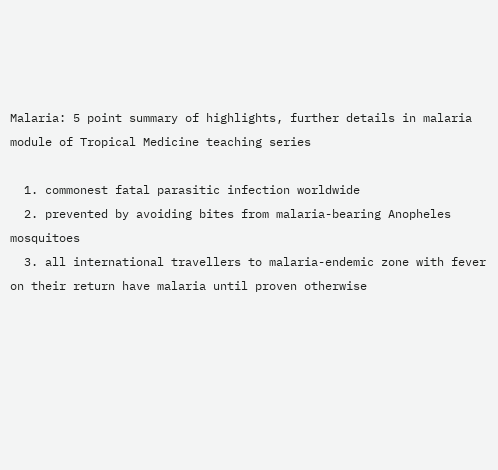Malaria: 5 point summary of highlights, further details in malaria module of Tropical Medicine teaching series

  1. commonest fatal parasitic infection worldwide
  2. prevented by avoiding bites from malaria-bearing Anopheles mosquitoes
  3. all international travellers to malaria-endemic zone with fever on their return have malaria until proven otherwise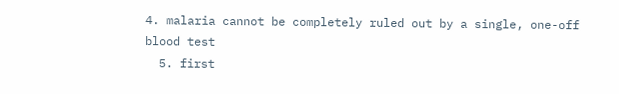4. malaria cannot be completely ruled out by a single, one-off blood test
  5. first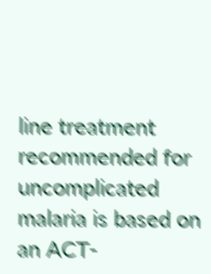line treatment recommended for uncomplicated malaria is based on an ACT-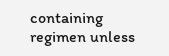containing regimen unless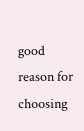good reason for choosing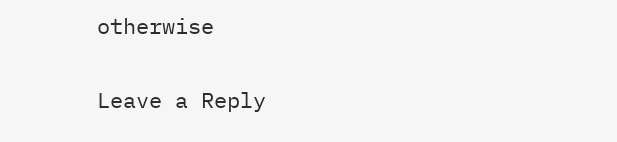otherwise

Leave a Reply